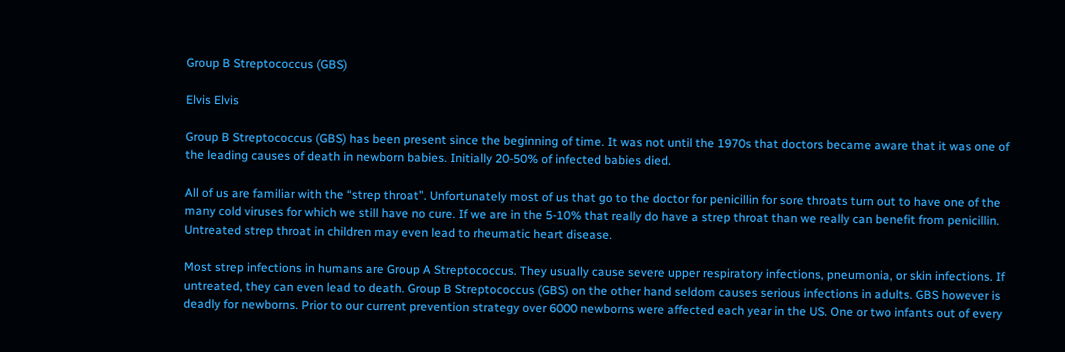Group B Streptococcus (GBS)

Elvis Elvis

Group B Streptococcus (GBS) has been present since the beginning of time. It was not until the 1970s that doctors became aware that it was one of the leading causes of death in newborn babies. Initially 20-50% of infected babies died.

All of us are familiar with the “strep throat”. Unfortunately most of us that go to the doctor for penicillin for sore throats turn out to have one of the many cold viruses for which we still have no cure. If we are in the 5-10% that really do have a strep throat than we really can benefit from penicillin. Untreated strep throat in children may even lead to rheumatic heart disease.

Most strep infections in humans are Group A Streptococcus. They usually cause severe upper respiratory infections, pneumonia, or skin infections. If untreated, they can even lead to death. Group B Streptococcus (GBS) on the other hand seldom causes serious infections in adults. GBS however is deadly for newborns. Prior to our current prevention strategy over 6000 newborns were affected each year in the US. One or two infants out of every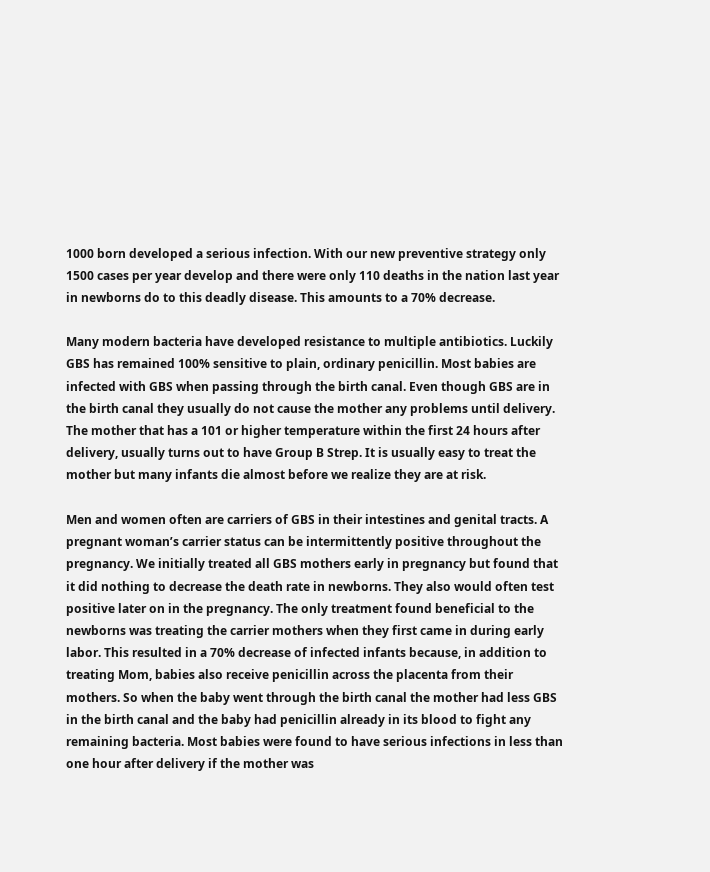1000 born developed a serious infection. With our new preventive strategy only 1500 cases per year develop and there were only 110 deaths in the nation last year in newborns do to this deadly disease. This amounts to a 70% decrease.

Many modern bacteria have developed resistance to multiple antibiotics. Luckily GBS has remained 100% sensitive to plain, ordinary penicillin. Most babies are infected with GBS when passing through the birth canal. Even though GBS are in the birth canal they usually do not cause the mother any problems until delivery. The mother that has a 101 or higher temperature within the first 24 hours after delivery, usually turns out to have Group B Strep. It is usually easy to treat the mother but many infants die almost before we realize they are at risk.

Men and women often are carriers of GBS in their intestines and genital tracts. A pregnant woman’s carrier status can be intermittently positive throughout the pregnancy. We initially treated all GBS mothers early in pregnancy but found that it did nothing to decrease the death rate in newborns. They also would often test positive later on in the pregnancy. The only treatment found beneficial to the newborns was treating the carrier mothers when they first came in during early labor. This resulted in a 70% decrease of infected infants because, in addition to treating Mom, babies also receive penicillin across the placenta from their mothers. So when the baby went through the birth canal the mother had less GBS in the birth canal and the baby had penicillin already in its blood to fight any remaining bacteria. Most babies were found to have serious infections in less than one hour after delivery if the mother was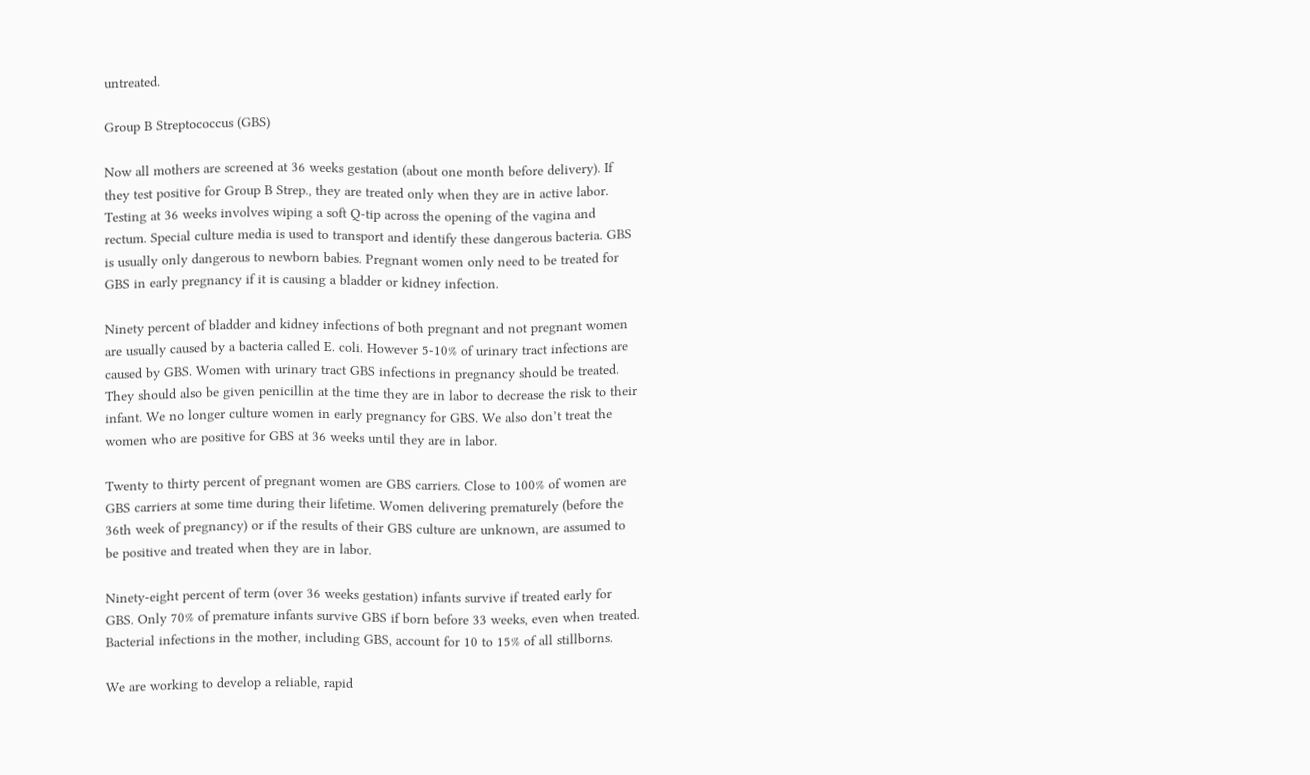untreated.

Group B Streptococcus (GBS)

Now all mothers are screened at 36 weeks gestation (about one month before delivery). If they test positive for Group B Strep., they are treated only when they are in active labor. Testing at 36 weeks involves wiping a soft Q-tip across the opening of the vagina and rectum. Special culture media is used to transport and identify these dangerous bacteria. GBS is usually only dangerous to newborn babies. Pregnant women only need to be treated for GBS in early pregnancy if it is causing a bladder or kidney infection.

Ninety percent of bladder and kidney infections of both pregnant and not pregnant women are usually caused by a bacteria called E. coli. However 5-10% of urinary tract infections are caused by GBS. Women with urinary tract GBS infections in pregnancy should be treated. They should also be given penicillin at the time they are in labor to decrease the risk to their infant. We no longer culture women in early pregnancy for GBS. We also don’t treat the women who are positive for GBS at 36 weeks until they are in labor.

Twenty to thirty percent of pregnant women are GBS carriers. Close to 100% of women are GBS carriers at some time during their lifetime. Women delivering prematurely (before the 36th week of pregnancy) or if the results of their GBS culture are unknown, are assumed to be positive and treated when they are in labor.

Ninety-eight percent of term (over 36 weeks gestation) infants survive if treated early for GBS. Only 70% of premature infants survive GBS if born before 33 weeks, even when treated. Bacterial infections in the mother, including GBS, account for 10 to 15% of all stillborns.

We are working to develop a reliable, rapid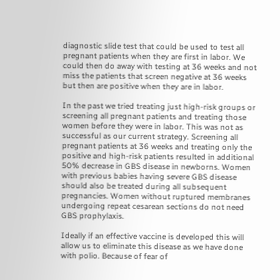diagnostic slide test that could be used to test all pregnant patients when they are first in labor. We could then do away with testing at 36 weeks and not miss the patients that screen negative at 36 weeks but then are positive when they are in labor.

In the past we tried treating just high-risk groups or screening all pregnant patients and treating those women before they were in labor. This was not as successful as our current strategy. Screening all pregnant patients at 36 weeks and treating only the positive and high-risk patients resulted in additional 50% decrease in GBS disease in newborns. Women with previous babies having severe GBS disease should also be treated during all subsequent pregnancies. Women without ruptured membranes undergoing repeat cesarean sections do not need GBS prophylaxis.

Ideally if an effective vaccine is developed this will allow us to eliminate this disease as we have done with polio. Because of fear of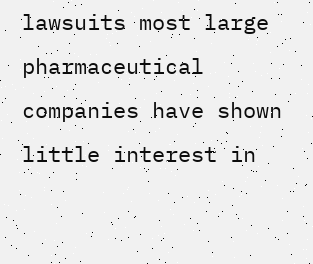lawsuits most large pharmaceutical companies have shown little interest in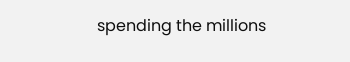spending the millions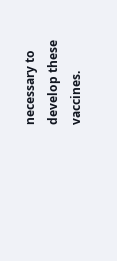necessary to develop these vaccines.